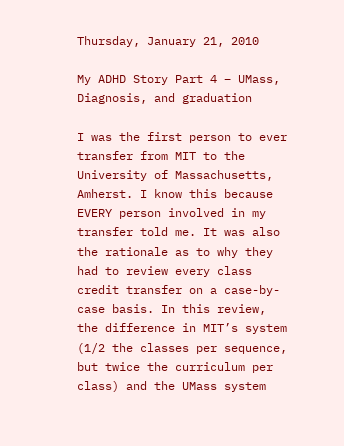Thursday, January 21, 2010

My ADHD Story Part 4 – UMass, Diagnosis, and graduation

I was the first person to ever transfer from MIT to the University of Massachusetts, Amherst. I know this because EVERY person involved in my transfer told me. It was also the rationale as to why they had to review every class credit transfer on a case-by-case basis. In this review, the difference in MIT’s system (1/2 the classes per sequence, but twice the curriculum per class) and the UMass system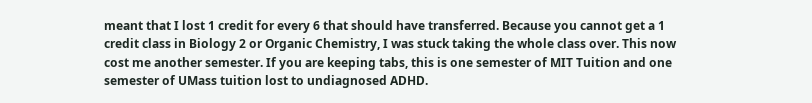meant that I lost 1 credit for every 6 that should have transferred. Because you cannot get a 1 credit class in Biology 2 or Organic Chemistry, I was stuck taking the whole class over. This now cost me another semester. If you are keeping tabs, this is one semester of MIT Tuition and one semester of UMass tuition lost to undiagnosed ADHD.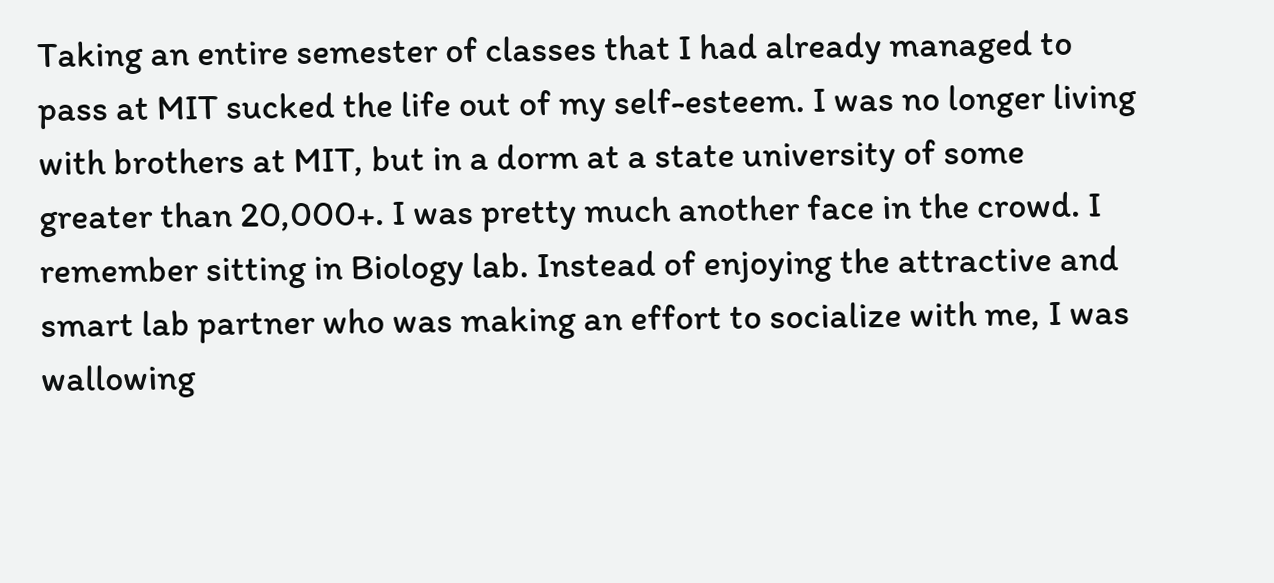Taking an entire semester of classes that I had already managed to pass at MIT sucked the life out of my self-esteem. I was no longer living with brothers at MIT, but in a dorm at a state university of some greater than 20,000+. I was pretty much another face in the crowd. I remember sitting in Biology lab. Instead of enjoying the attractive and smart lab partner who was making an effort to socialize with me, I was wallowing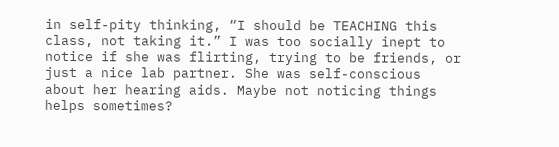in self-pity thinking, “I should be TEACHING this class, not taking it.” I was too socially inept to notice if she was flirting, trying to be friends, or just a nice lab partner. She was self-conscious about her hearing aids. Maybe not noticing things helps sometimes?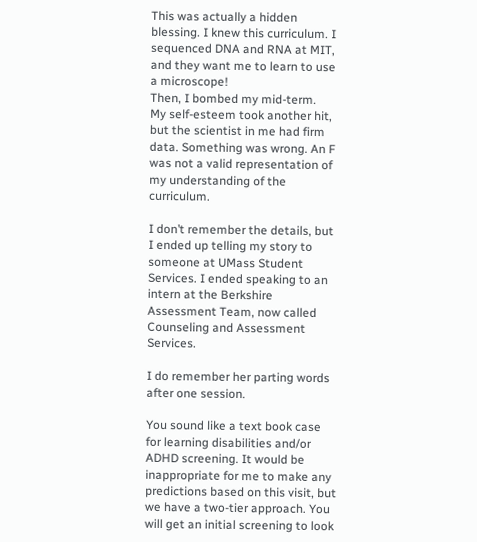This was actually a hidden blessing. I knew this curriculum. I sequenced DNA and RNA at MIT, and they want me to learn to use a microscope!
Then, I bombed my mid-term.
My self-esteem took another hit, but the scientist in me had firm data. Something was wrong. An F was not a valid representation of my understanding of the curriculum.

I don’t remember the details, but I ended up telling my story to someone at UMass Student Services. I ended speaking to an intern at the Berkshire Assessment Team, now called Counseling and Assessment Services.

I do remember her parting words after one session.

You sound like a text book case for learning disabilities and/or ADHD screening. It would be inappropriate for me to make any predictions based on this visit, but we have a two-tier approach. You will get an initial screening to look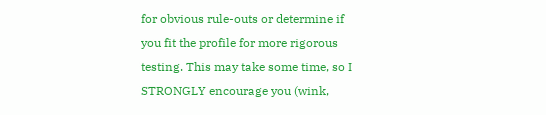for obvious rule-outs or determine if you fit the profile for more rigorous testing. This may take some time, so I STRONGLY encourage you (wink,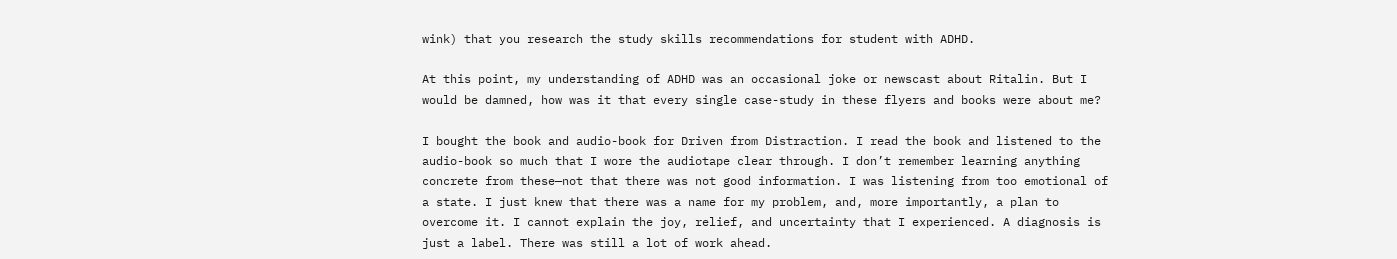wink) that you research the study skills recommendations for student with ADHD.

At this point, my understanding of ADHD was an occasional joke or newscast about Ritalin. But I would be damned, how was it that every single case-study in these flyers and books were about me?

I bought the book and audio-book for Driven from Distraction. I read the book and listened to the audio-book so much that I wore the audiotape clear through. I don’t remember learning anything concrete from these—not that there was not good information. I was listening from too emotional of a state. I just knew that there was a name for my problem, and, more importantly, a plan to overcome it. I cannot explain the joy, relief, and uncertainty that I experienced. A diagnosis is just a label. There was still a lot of work ahead.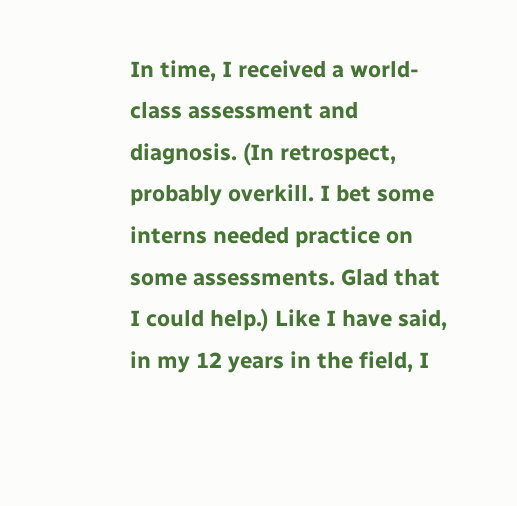In time, I received a world-class assessment and diagnosis. (In retrospect, probably overkill. I bet some interns needed practice on some assessments. Glad that I could help.) Like I have said, in my 12 years in the field, I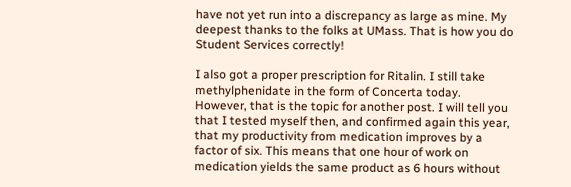have not yet run into a discrepancy as large as mine. My deepest thanks to the folks at UMass. That is how you do Student Services correctly!

I also got a proper prescription for Ritalin. I still take methylphenidate in the form of Concerta today. However, that is the topic for another post. I will tell you that I tested myself then, and confirmed again this year, that my productivity from medication improves by a factor of six. This means that one hour of work on medication yields the same product as 6 hours without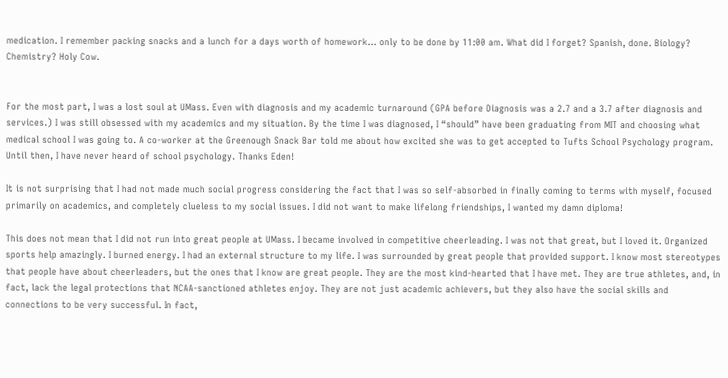medication. I remember packing snacks and a lunch for a days worth of homework… only to be done by 11:00 am. What did I forget? Spanish, done. Biology? Chemistry? Holy Cow.


For the most part, I was a lost soul at UMass. Even with diagnosis and my academic turnaround (GPA before Diagnosis was a 2.7 and a 3.7 after diagnosis and services.) I was still obsessed with my academics and my situation. By the time I was diagnosed, I “should” have been graduating from MIT and choosing what medical school I was going to. A co-worker at the Greenough Snack Bar told me about how excited she was to get accepted to Tufts School Psychology program. Until then, I have never heard of school psychology. Thanks Eden!

It is not surprising that I had not made much social progress considering the fact that I was so self-absorbed in finally coming to terms with myself, focused primarily on academics, and completely clueless to my social issues. I did not want to make lifelong friendships, I wanted my damn diploma!

This does not mean that I did not run into great people at UMass. I became involved in competitive cheerleading. I was not that great, but I loved it. Organized sports help amazingly. I burned energy. I had an external structure to my life. I was surrounded by great people that provided support. I know most stereotypes that people have about cheerleaders, but the ones that I know are great people. They are the most kind-hearted that I have met. They are true athletes, and, in fact, lack the legal protections that NCAA-sanctioned athletes enjoy. They are not just academic achievers, but they also have the social skills and connections to be very successful. In fact,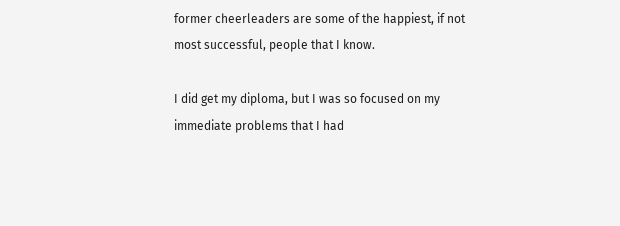former cheerleaders are some of the happiest, if not most successful, people that I know.

I did get my diploma, but I was so focused on my immediate problems that I had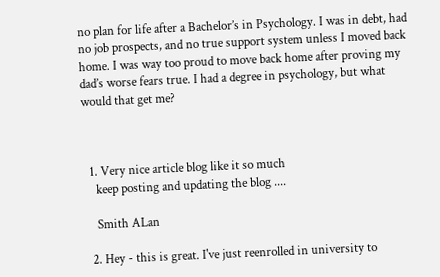no plan for life after a Bachelor’s in Psychology. I was in debt, had no job prospects, and no true support system unless I moved back home. I was way too proud to move back home after proving my dad’s worse fears true. I had a degree in psychology, but what would that get me?



  1. Very nice article blog like it so much
    keep posting and updating the blog ....

    Smith ALan

  2. Hey - this is great. I've just reenrolled in university to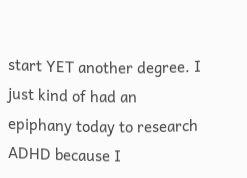start YET another degree. I just kind of had an epiphany today to research ADHD because I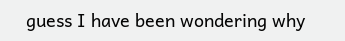guess I have been wondering why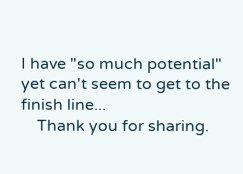I have "so much potential" yet can't seem to get to the finish line...
    Thank you for sharing.